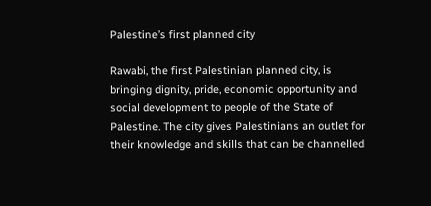Palestine’s first planned city

Rawabi, the first Palestinian planned city, is bringing dignity, pride, economic opportunity and social development to people of the State of Palestine. The city gives Palestinians an outlet for their knowledge and skills that can be channelled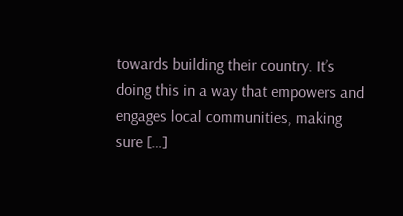towards building their country. It’s doing this in a way that empowers and engages local communities, making sure […]